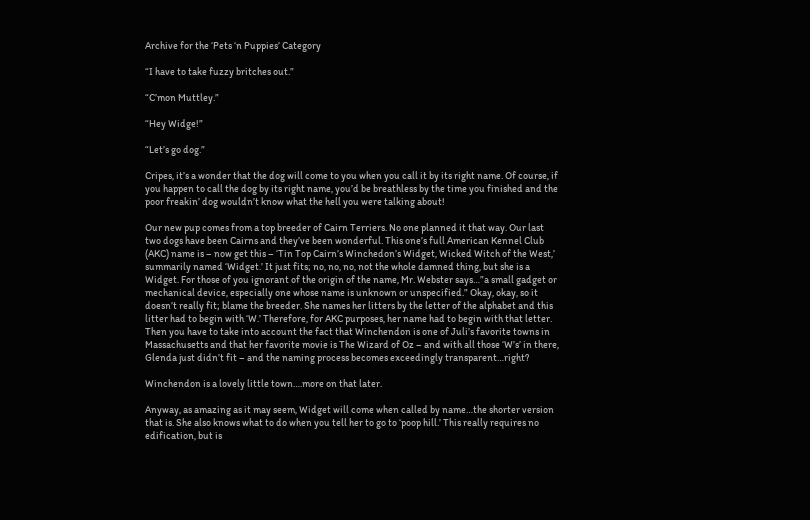Archive for the ‘Pets ‘n Puppies’ Category

“I have to take fuzzy britches out.”

“C’mon Muttley.”

“Hey Widge!”

“Let’s go dog.”

Cripes, it’s a wonder that the dog will come to you when you call it by its right name. Of course, if you happen to call the dog by its right name, you’d be breathless by the time you finished and the poor freakin’ dog wouldn’t know what the hell you were talking about!

Our new pup comes from a top breeder of Cairn Terriers. No one planned it that way. Our last two dogs have been Cairns and they’ve been wonderful. This one’s full American Kennel Club (AKC) name is – now get this – ‘Tin Top Cairn’s Winchedon’s Widget, Wicked Witch of the West,’ summarily named ‘Widget.’ It just fits; no, no, no, not the whole damned thing, but she is a Widget. For those of you ignorant of the origin of the name, Mr. Webster says…”a small gadget or mechanical device, especially one whose name is unknown or unspecified.” Okay, okay, so it doesn’t really fit; blame the breeder. She names her litters by the letter of the alphabet and this litter had to begin with ‘W.’ Therefore, for AKC purposes, her name had to begin with that letter. Then you have to take into account the fact that Winchendon is one of Juli’s favorite towns in Massachusetts and that her favorite movie is The Wizard of Oz – and with all those ‘W’s’ in there, Glenda just didn’t fit – and the naming process becomes exceedingly transparent…right?

Winchendon is a lovely little town….more on that later.

Anyway, as amazing as it may seem, Widget will come when called by name…the shorter version that is. She also knows what to do when you tell her to go to ‘poop hill.’ This really requires no edification, but is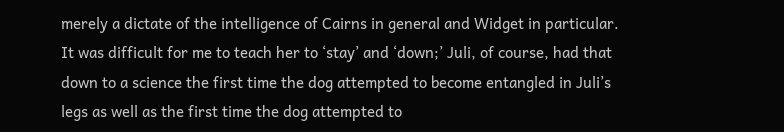merely a dictate of the intelligence of Cairns in general and Widget in particular. It was difficult for me to teach her to ‘stay’ and ‘down;’ Juli, of course, had that down to a science the first time the dog attempted to become entangled in Juli’s legs as well as the first time the dog attempted to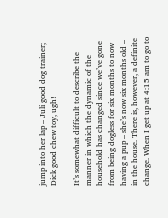jump into her lap – Juli good dog trainer; Dick good chew toy, ugh!

It’s somewhat difficult to describe the manner in which the dynamic of the household has changed since we’ve gone from being dogless for six months to now having a pup – she’s now six months old – in the house. There is, however, a definite change. When I get up at 4:15 am to go to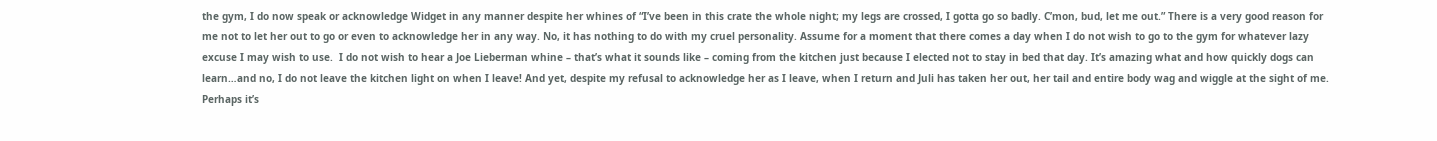the gym, I do now speak or acknowledge Widget in any manner despite her whines of “I’ve been in this crate the whole night; my legs are crossed, I gotta go so badly. C’mon, bud, let me out.” There is a very good reason for me not to let her out to go or even to acknowledge her in any way. No, it has nothing to do with my cruel personality. Assume for a moment that there comes a day when I do not wish to go to the gym for whatever lazy excuse I may wish to use.  I do not wish to hear a Joe Lieberman whine – that’s what it sounds like – coming from the kitchen just because I elected not to stay in bed that day. It’s amazing what and how quickly dogs can learn…and no, I do not leave the kitchen light on when I leave! And yet, despite my refusal to acknowledge her as I leave, when I return and Juli has taken her out, her tail and entire body wag and wiggle at the sight of me. Perhaps it’s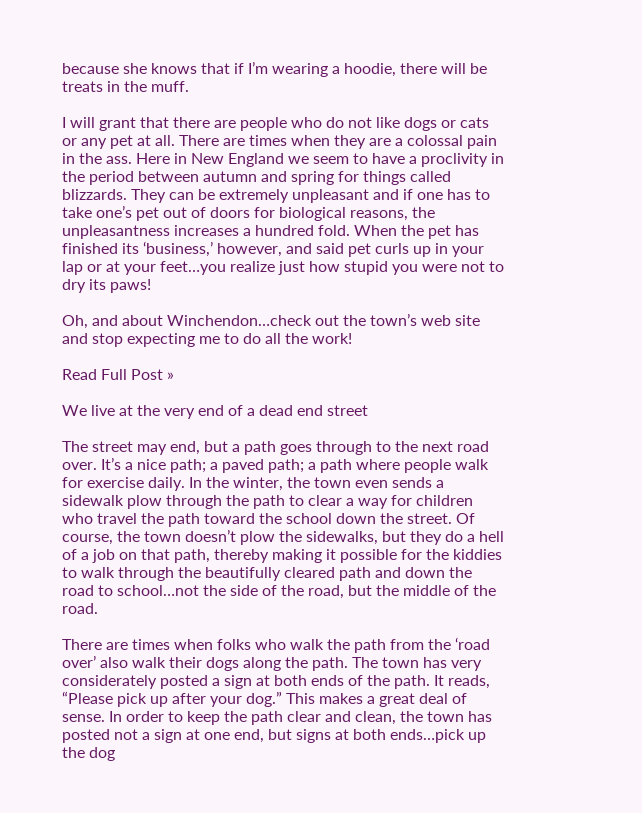because she knows that if I’m wearing a hoodie, there will be treats in the muff.

I will grant that there are people who do not like dogs or cats or any pet at all. There are times when they are a colossal pain in the ass. Here in New England we seem to have a proclivity in the period between autumn and spring for things called blizzards. They can be extremely unpleasant and if one has to take one’s pet out of doors for biological reasons, the unpleasantness increases a hundred fold. When the pet has finished its ‘business,’ however, and said pet curls up in your lap or at your feet…you realize just how stupid you were not to dry its paws!

Oh, and about Winchendon…check out the town’s web site and stop expecting me to do all the work!

Read Full Post »

We live at the very end of a dead end street

The street may end, but a path goes through to the next road over. It’s a nice path; a paved path; a path where people walk for exercise daily. In the winter, the town even sends a sidewalk plow through the path to clear a way for children who travel the path toward the school down the street. Of course, the town doesn’t plow the sidewalks, but they do a hell of a job on that path, thereby making it possible for the kiddies to walk through the beautifully cleared path and down the road to school…not the side of the road, but the middle of the road.

There are times when folks who walk the path from the ‘road over’ also walk their dogs along the path. The town has very considerately posted a sign at both ends of the path. It reads, “Please pick up after your dog.” This makes a great deal of sense. In order to keep the path clear and clean, the town has posted not a sign at one end, but signs at both ends…pick up the dog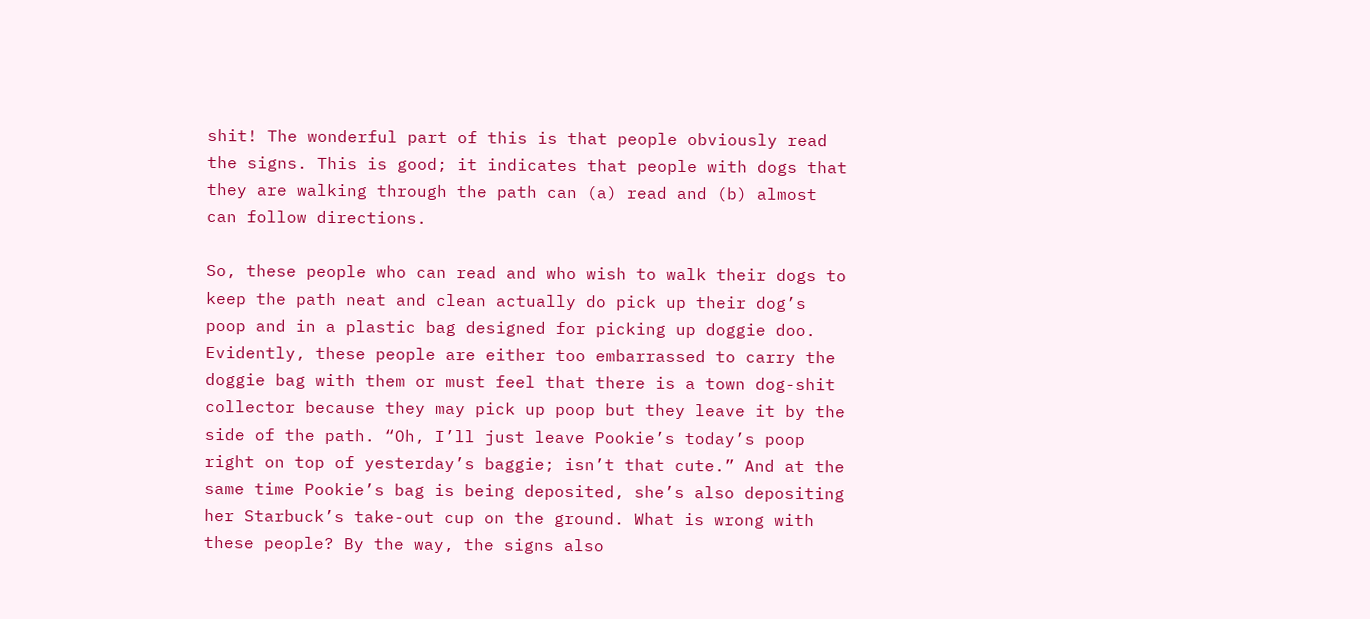shit! The wonderful part of this is that people obviously read the signs. This is good; it indicates that people with dogs that they are walking through the path can (a) read and (b) almost can follow directions.

So, these people who can read and who wish to walk their dogs to keep the path neat and clean actually do pick up their dog’s poop and in a plastic bag designed for picking up doggie doo. Evidently, these people are either too embarrassed to carry the doggie bag with them or must feel that there is a town dog-shit collector because they may pick up poop but they leave it by the side of the path. “Oh, I’ll just leave Pookie’s today’s poop right on top of yesterday’s baggie; isn’t that cute.” And at the same time Pookie’s bag is being deposited, she’s also depositing her Starbuck’s take-out cup on the ground. What is wrong with these people? By the way, the signs also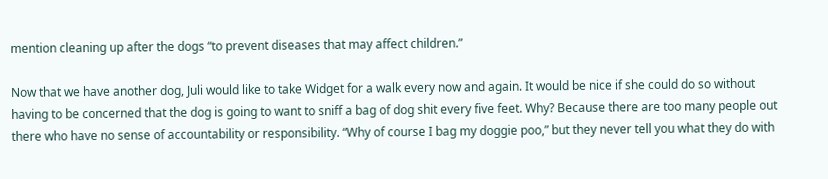mention cleaning up after the dogs “to prevent diseases that may affect children.”

Now that we have another dog, Juli would like to take Widget for a walk every now and again. It would be nice if she could do so without having to be concerned that the dog is going to want to sniff a bag of dog shit every five feet. Why? Because there are too many people out there who have no sense of accountability or responsibility. “Why of course I bag my doggie poo,” but they never tell you what they do with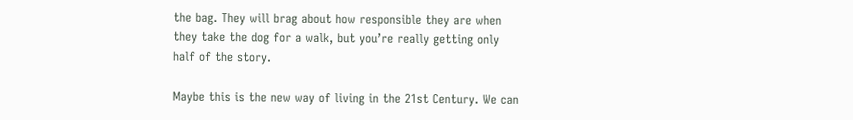the bag. They will brag about how responsible they are when they take the dog for a walk, but you’re really getting only half of the story.

Maybe this is the new way of living in the 21st Century. We can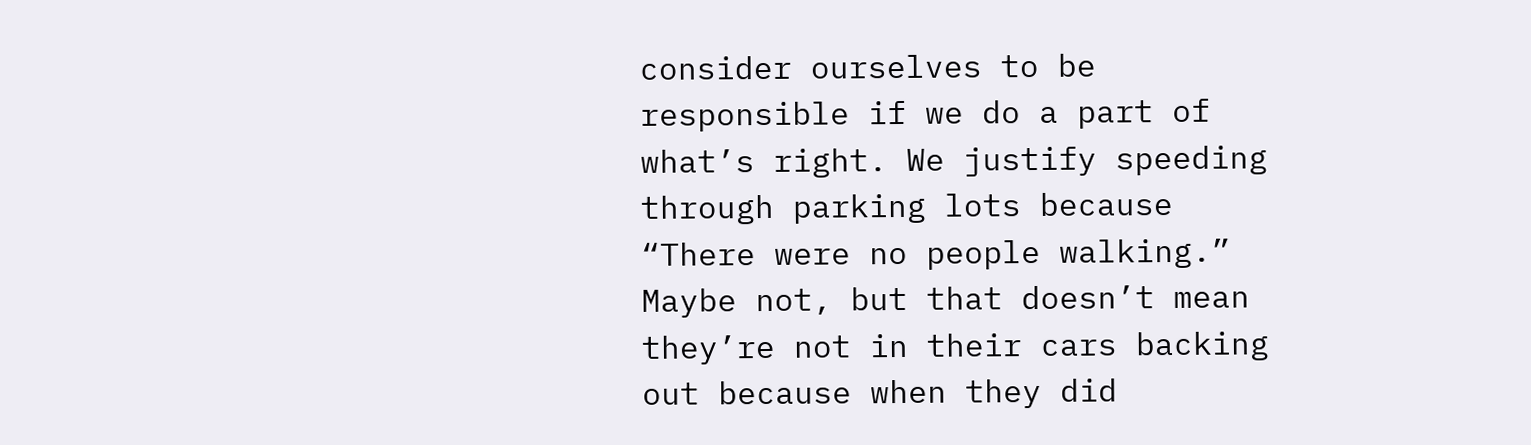consider ourselves to be responsible if we do a part of what’s right. We justify speeding through parking lots because “There were no people walking.”  Maybe not, but that doesn’t mean they’re not in their cars backing out because when they did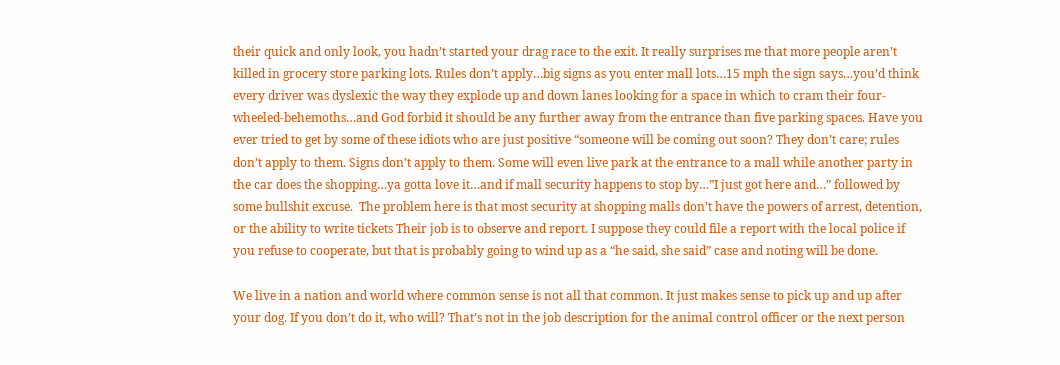their quick and only look, you hadn’t started your drag race to the exit. It really surprises me that more people aren’t killed in grocery store parking lots. Rules don’t apply…big signs as you enter mall lots…15 mph the sign says…you’d think every driver was dyslexic the way they explode up and down lanes looking for a space in which to cram their four-wheeled-behemoths…and God forbid it should be any further away from the entrance than five parking spaces. Have you ever tried to get by some of these idiots who are just positive “someone will be coming out soon? They don’t care; rules don’t apply to them. Signs don’t apply to them. Some will even live park at the entrance to a mall while another party in the car does the shopping…ya gotta love it…and if mall security happens to stop by…”I just got here and…” followed by some bullshit excuse.  The problem here is that most security at shopping malls don’t have the powers of arrest, detention, or the ability to write tickets Their job is to observe and report. I suppose they could file a report with the local police if you refuse to cooperate, but that is probably going to wind up as a “he said, she said” case and noting will be done.

We live in a nation and world where common sense is not all that common. It just makes sense to pick up and up after your dog. If you don’t do it, who will? That’s not in the job description for the animal control officer or the next person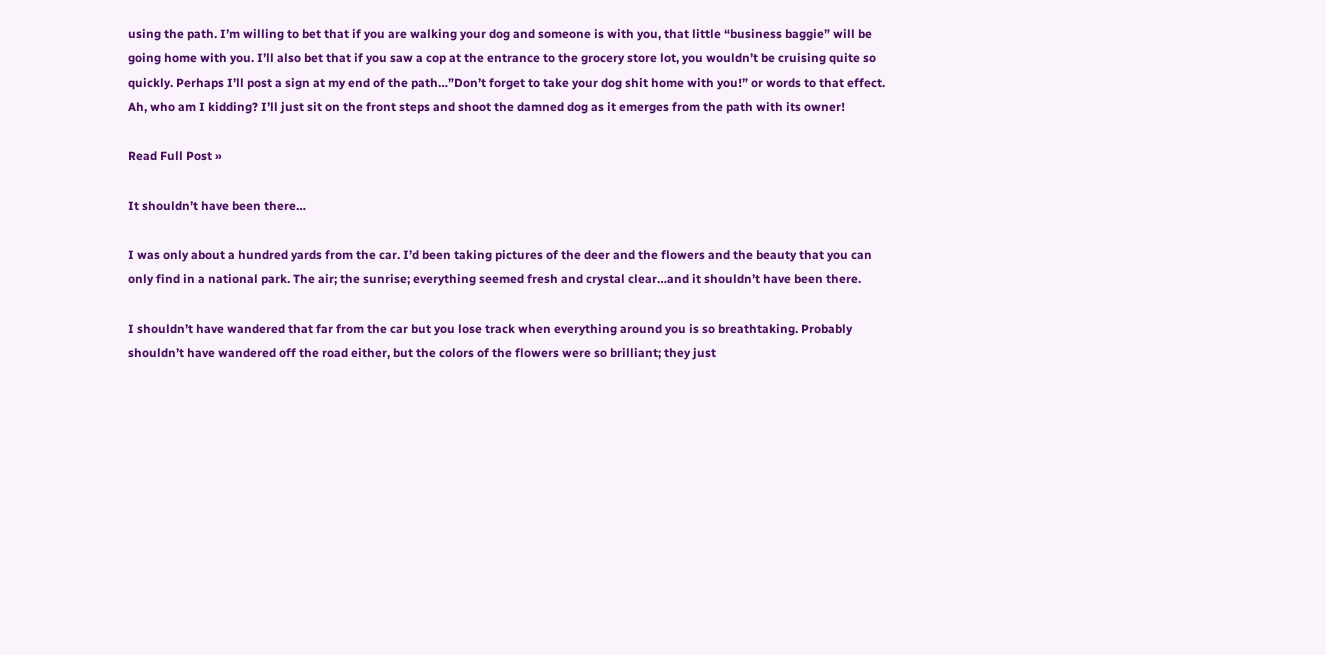using the path. I’m willing to bet that if you are walking your dog and someone is with you, that little “business baggie” will be going home with you. I’ll also bet that if you saw a cop at the entrance to the grocery store lot, you wouldn’t be cruising quite so quickly. Perhaps I’ll post a sign at my end of the path…”Don’t forget to take your dog shit home with you!” or words to that effect. Ah, who am I kidding? I’ll just sit on the front steps and shoot the damned dog as it emerges from the path with its owner!

Read Full Post »

It shouldn’t have been there…

I was only about a hundred yards from the car. I’d been taking pictures of the deer and the flowers and the beauty that you can only find in a national park. The air; the sunrise; everything seemed fresh and crystal clear…and it shouldn’t have been there.

I shouldn’t have wandered that far from the car but you lose track when everything around you is so breathtaking. Probably shouldn’t have wandered off the road either, but the colors of the flowers were so brilliant; they just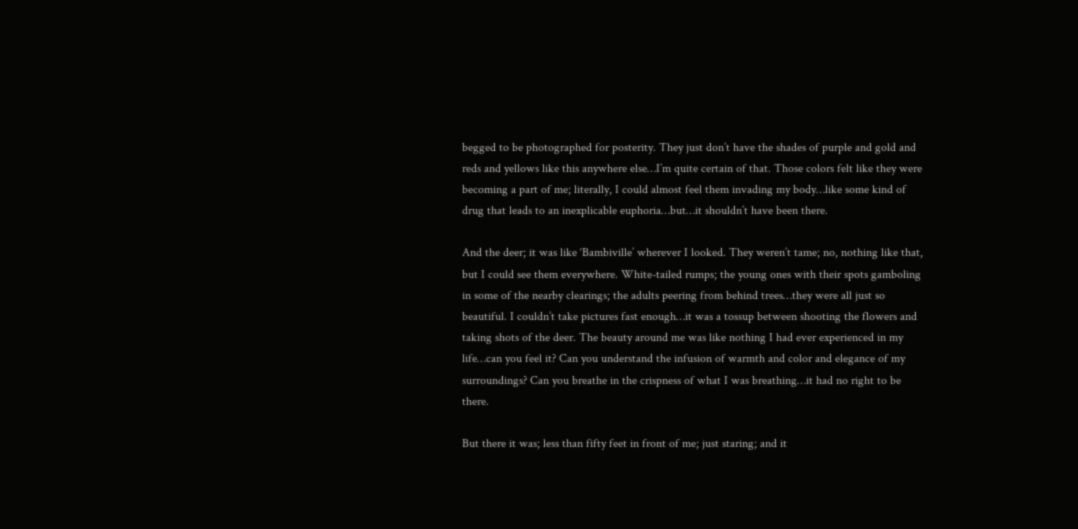begged to be photographed for posterity. They just don’t have the shades of purple and gold and reds and yellows like this anywhere else…I’m quite certain of that. Those colors felt like they were becoming a part of me; literally, I could almost feel them invading my body…like some kind of drug that leads to an inexplicable euphoria…but…it shouldn’t have been there.

And the deer; it was like ‘Bambiville’ wherever I looked. They weren’t tame; no, nothing like that, but I could see them everywhere. White-tailed rumps; the young ones with their spots gamboling in some of the nearby clearings; the adults peering from behind trees…they were all just so beautiful. I couldn’t take pictures fast enough…it was a tossup between shooting the flowers and taking shots of the deer. The beauty around me was like nothing I had ever experienced in my life…can you feel it? Can you understand the infusion of warmth and color and elegance of my surroundings? Can you breathe in the crispness of what I was breathing…it had no right to be there.

But there it was; less than fifty feet in front of me; just staring; and it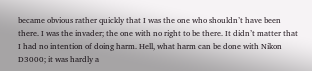became obvious rather quickly that I was the one who shouldn’t have been there. I was the invader; the one with no right to be there. It didn’t matter that I had no intention of doing harm. Hell, what harm can be done with Nikon D3000; it was hardly a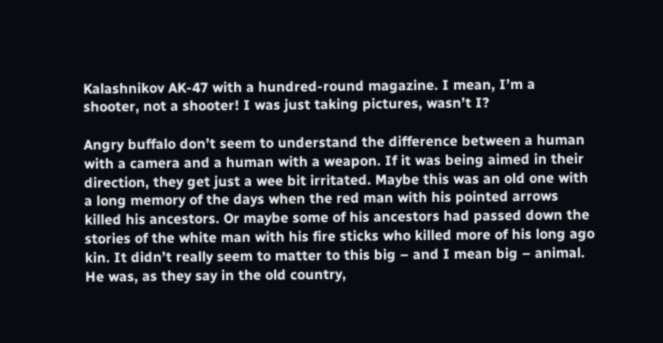Kalashnikov AK-47 with a hundred-round magazine. I mean, I’m a shooter, not a shooter! I was just taking pictures, wasn’t I?

Angry buffalo don’t seem to understand the difference between a human with a camera and a human with a weapon. If it was being aimed in their direction, they get just a wee bit irritated. Maybe this was an old one with a long memory of the days when the red man with his pointed arrows killed his ancestors. Or maybe some of his ancestors had passed down the stories of the white man with his fire sticks who killed more of his long ago kin. It didn’t really seem to matter to this big – and I mean big – animal. He was, as they say in the old country,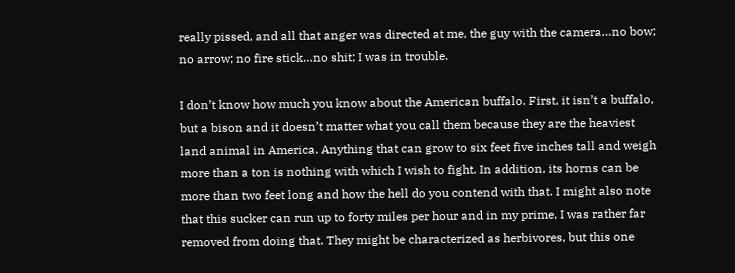really pissed, and all that anger was directed at me, the guy with the camera…no bow; no arrow; no fire stick…no shit; I was in trouble.

I don’t know how much you know about the American buffalo. First, it isn’t a buffalo, but a bison and it doesn’t matter what you call them because they are the heaviest land animal in America. Anything that can grow to six feet five inches tall and weigh more than a ton is nothing with which I wish to fight. In addition, its horns can be more than two feet long and how the hell do you contend with that. I might also note that this sucker can run up to forty miles per hour and in my prime, I was rather far removed from doing that. They might be characterized as herbivores, but this one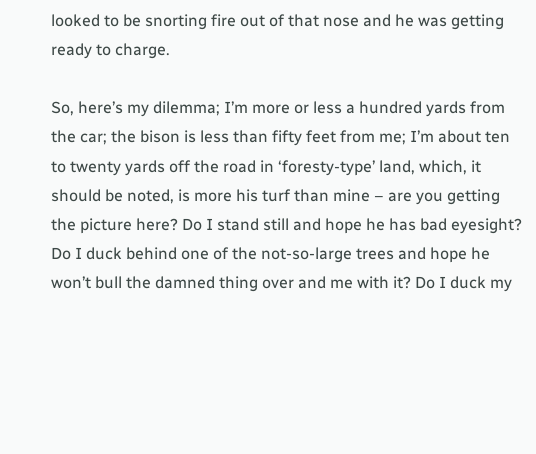looked to be snorting fire out of that nose and he was getting ready to charge.

So, here’s my dilemma; I’m more or less a hundred yards from the car; the bison is less than fifty feet from me; I’m about ten to twenty yards off the road in ‘foresty-type’ land, which, it should be noted, is more his turf than mine – are you getting the picture here? Do I stand still and hope he has bad eyesight? Do I duck behind one of the not-so-large trees and hope he won’t bull the damned thing over and me with it? Do I duck my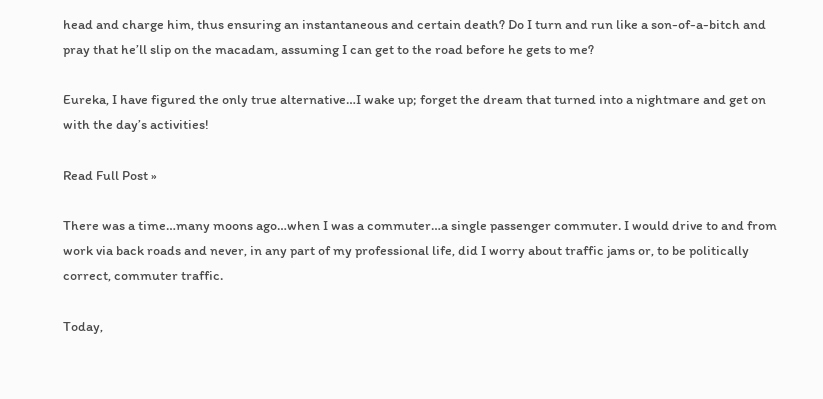head and charge him, thus ensuring an instantaneous and certain death? Do I turn and run like a son-of-a-bitch and pray that he’ll slip on the macadam, assuming I can get to the road before he gets to me?

Eureka, I have figured the only true alternative…I wake up; forget the dream that turned into a nightmare and get on with the day’s activities!

Read Full Post »

There was a time…many moons ago…when I was a commuter…a single passenger commuter. I would drive to and from work via back roads and never, in any part of my professional life, did I worry about traffic jams or, to be politically correct, commuter traffic.

Today,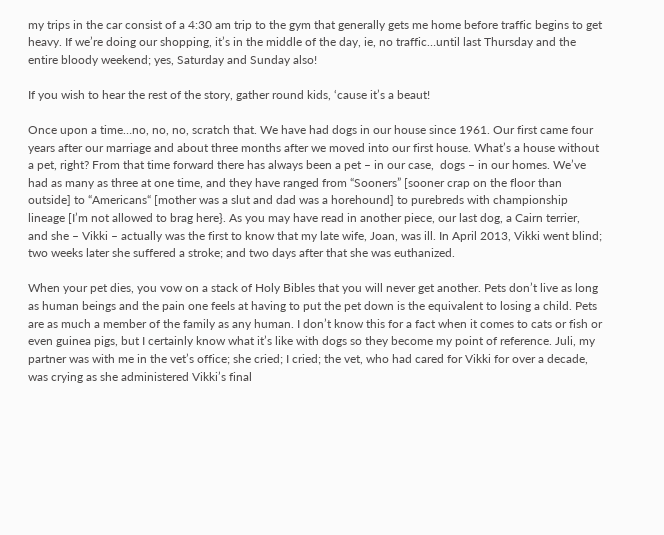my trips in the car consist of a 4:30 am trip to the gym that generally gets me home before traffic begins to get heavy. If we’re doing our shopping, it’s in the middle of the day, ie, no traffic…until last Thursday and the entire bloody weekend; yes, Saturday and Sunday also!

If you wish to hear the rest of the story, gather round kids, ‘cause it’s a beaut!

Once upon a time…no, no, no, scratch that. We have had dogs in our house since 1961. Our first came four years after our marriage and about three months after we moved into our first house. What’s a house without a pet, right? From that time forward there has always been a pet – in our case,  dogs – in our homes. We’ve had as many as three at one time, and they have ranged from “Sooners” [sooner crap on the floor than outside] to “Americans“ [mother was a slut and dad was a horehound] to purebreds with championship lineage [I’m not allowed to brag here}. As you may have read in another piece, our last dog, a Cairn terrier, and she – Vikki – actually was the first to know that my late wife, Joan, was ill. In April 2013, Vikki went blind; two weeks later she suffered a stroke; and two days after that she was euthanized.

When your pet dies, you vow on a stack of Holy Bibles that you will never get another. Pets don’t live as long as human beings and the pain one feels at having to put the pet down is the equivalent to losing a child. Pets are as much a member of the family as any human. I don’t know this for a fact when it comes to cats or fish or even guinea pigs, but I certainly know what it’s like with dogs so they become my point of reference. Juli, my partner was with me in the vet’s office; she cried; I cried; the vet, who had cared for Vikki for over a decade, was crying as she administered Vikki’s final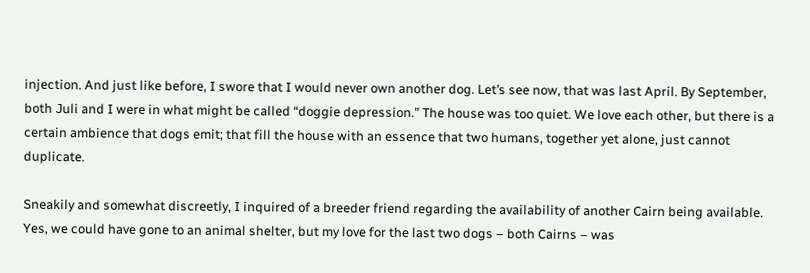injection. And just like before, I swore that I would never own another dog. Let’s see now, that was last April. By September, both Juli and I were in what might be called “doggie depression.” The house was too quiet. We love each other, but there is a certain ambience that dogs emit; that fill the house with an essence that two humans, together yet alone, just cannot duplicate.

Sneakily and somewhat discreetly, I inquired of a breeder friend regarding the availability of another Cairn being available. Yes, we could have gone to an animal shelter, but my love for the last two dogs – both Cairns – was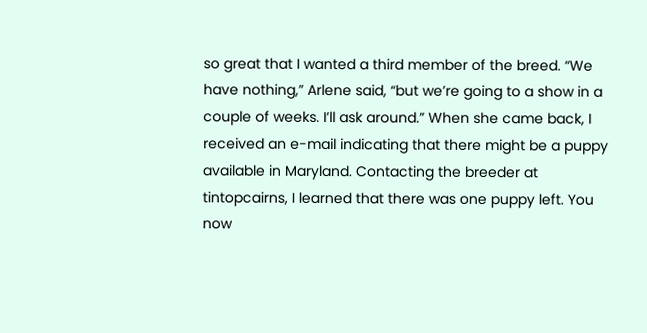so great that I wanted a third member of the breed. “We have nothing,” Arlene said, “but we’re going to a show in a couple of weeks. I’ll ask around.” When she came back, I received an e-mail indicating that there might be a puppy available in Maryland. Contacting the breeder at tintopcairns, I learned that there was one puppy left. You now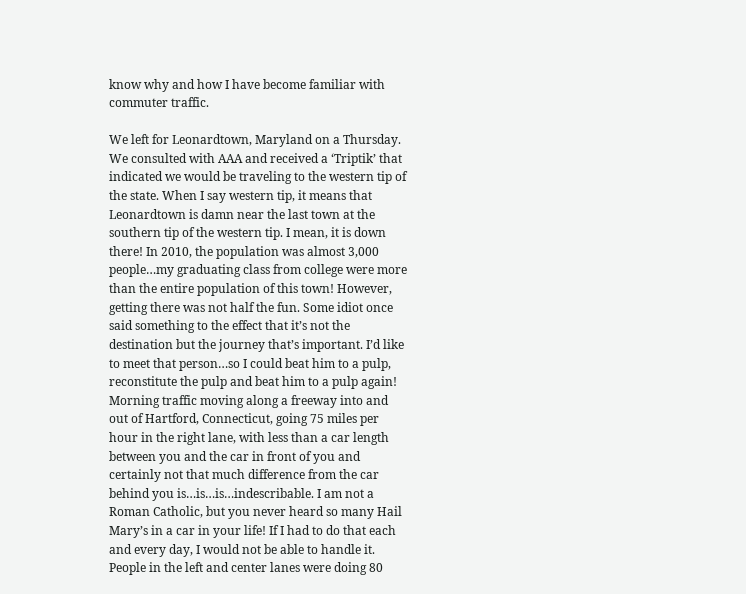know why and how I have become familiar with commuter traffic.

We left for Leonardtown, Maryland on a Thursday. We consulted with AAA and received a ‘Triptik’ that indicated we would be traveling to the western tip of the state. When I say western tip, it means that Leonardtown is damn near the last town at the southern tip of the western tip. I mean, it is down there! In 2010, the population was almost 3,000 people…my graduating class from college were more than the entire population of this town! However, getting there was not half the fun. Some idiot once said something to the effect that it’s not the destination but the journey that’s important. I’d like to meet that person…so I could beat him to a pulp, reconstitute the pulp and beat him to a pulp again! Morning traffic moving along a freeway into and out of Hartford, Connecticut, going 75 miles per hour in the right lane, with less than a car length between you and the car in front of you and certainly not that much difference from the car behind you is…is…is…indescribable. I am not a Roman Catholic, but you never heard so many Hail Mary’s in a car in your life! If I had to do that each and every day, I would not be able to handle it. People in the left and center lanes were doing 80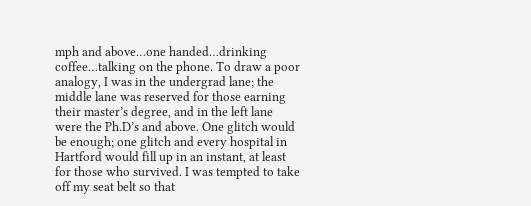mph and above…one handed…drinking coffee…talking on the phone. To draw a poor analogy, I was in the undergrad lane; the middle lane was reserved for those earning their master’s degree, and in the left lane were the Ph.D’s and above. One glitch would be enough; one glitch and every hospital in Hartford would fill up in an instant, at least for those who survived. I was tempted to take off my seat belt so that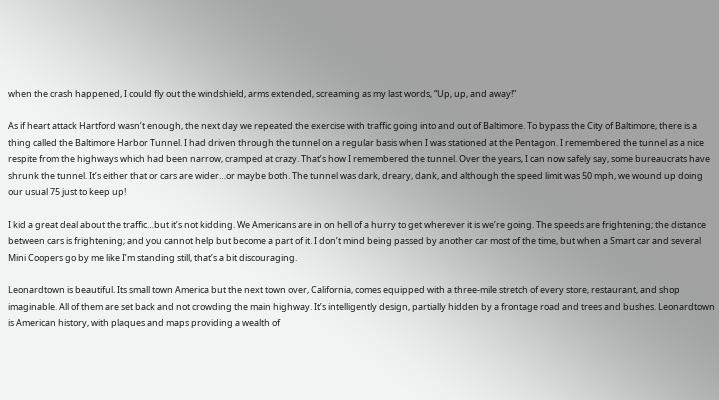when the crash happened, I could fly out the windshield, arms extended, screaming as my last words, “Up, up, and away!”

As if heart attack Hartford wasn’t enough, the next day we repeated the exercise with traffic going into and out of Baltimore. To bypass the City of Baltimore, there is a thing called the Baltimore Harbor Tunnel. I had driven through the tunnel on a regular basis when I was stationed at the Pentagon. I remembered the tunnel as a nice respite from the highways which had been narrow, cramped at crazy. That’s how I remembered the tunnel. Over the years, I can now safely say, some bureaucrats have shrunk the tunnel. It’s either that or cars are wider…or maybe both. The tunnel was dark, dreary, dank, and although the speed limit was 50 mph, we wound up doing our usual 75 just to keep up!

I kid a great deal about the traffic…but it’s not kidding. We Americans are in on hell of a hurry to get wherever it is we’re going. The speeds are frightening; the distance between cars is frightening; and you cannot help but become a part of it. I don’t mind being passed by another car most of the time, but when a Smart car and several Mini Coopers go by me like I’m standing still, that’s a bit discouraging.

Leonardtown is beautiful. Its small town America but the next town over, California, comes equipped with a three-mile stretch of every store, restaurant, and shop imaginable. All of them are set back and not crowding the main highway. It’s intelligently design, partially hidden by a frontage road and trees and bushes. Leonardtown is American history, with plaques and maps providing a wealth of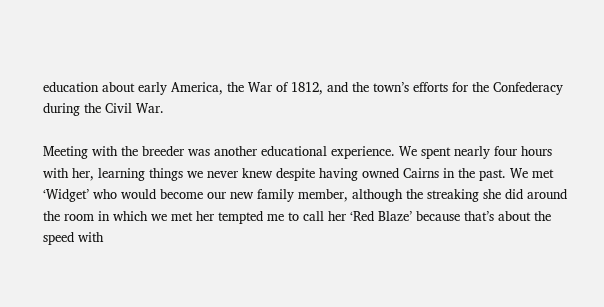education about early America, the War of 1812, and the town’s efforts for the Confederacy during the Civil War.

Meeting with the breeder was another educational experience. We spent nearly four hours with her, learning things we never knew despite having owned Cairns in the past. We met ‘Widget’ who would become our new family member, although the streaking she did around the room in which we met her tempted me to call her ‘Red Blaze’ because that’s about the speed with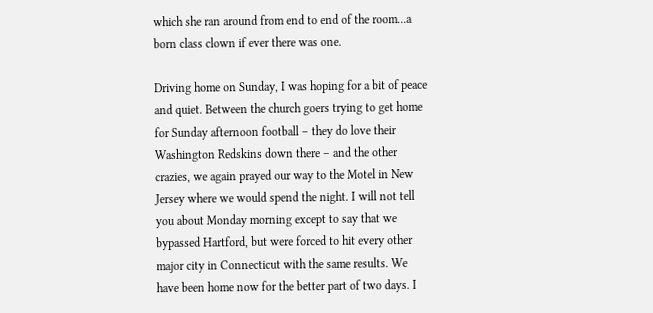which she ran around from end to end of the room…a born class clown if ever there was one.

Driving home on Sunday, I was hoping for a bit of peace and quiet. Between the church goers trying to get home for Sunday afternoon football – they do love their Washington Redskins down there – and the other crazies, we again prayed our way to the Motel in New Jersey where we would spend the night. I will not tell you about Monday morning except to say that we bypassed Hartford, but were forced to hit every other major city in Connecticut with the same results. We have been home now for the better part of two days. I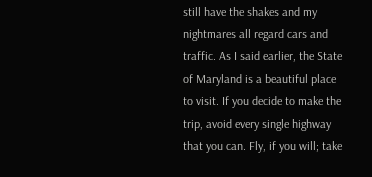still have the shakes and my nightmares all regard cars and traffic. As I said earlier, the State of Maryland is a beautiful place to visit. If you decide to make the trip, avoid every single highway that you can. Fly, if you will; take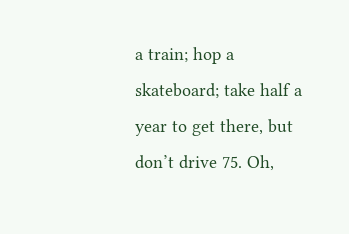a train; hop a skateboard; take half a year to get there, but don’t drive 75. Oh,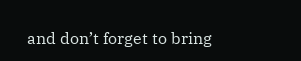and don’t forget to bring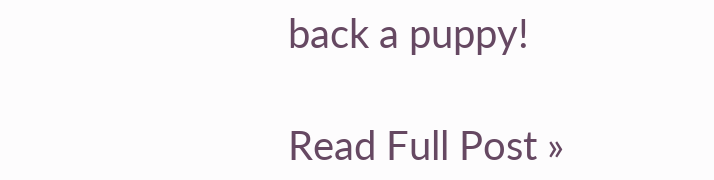back a puppy!

Read Full Post »